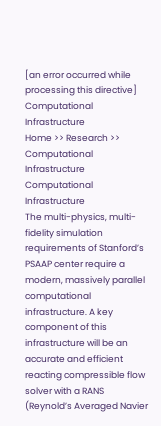[an error occurred while processing this directive] Computational Infrastructure
Home >> Research >> Computational Infrastructure
Computational Infrastructure
The multi-physics, multi-fidelity simulation requirements of Stanford’s PSAAP center require a modern, massively parallel computational infrastructure. A key component of this infrastructure will be an accurate and efficient reacting compressible flow solver with a RANS (Reynold’s Averaged Navier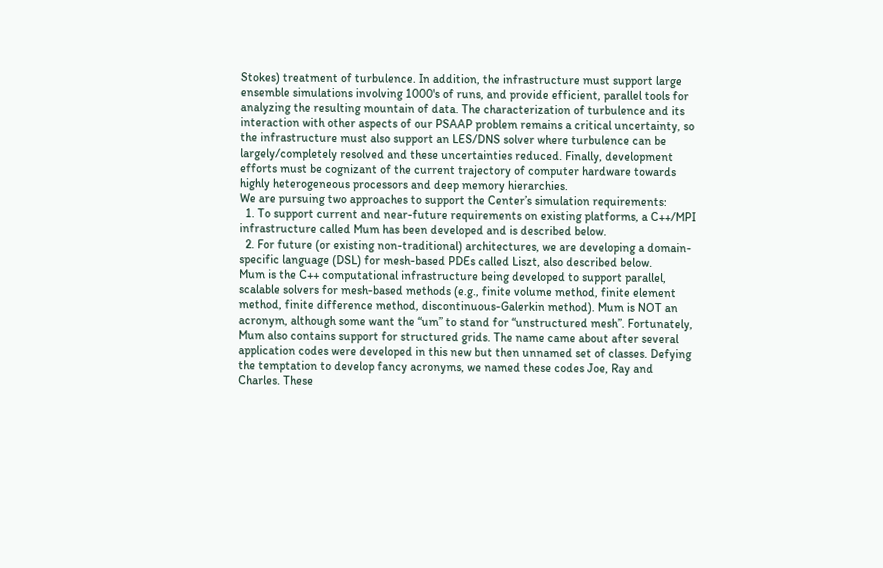Stokes) treatment of turbulence. In addition, the infrastructure must support large ensemble simulations involving 1000's of runs, and provide efficient, parallel tools for analyzing the resulting mountain of data. The characterization of turbulence and its interaction with other aspects of our PSAAP problem remains a critical uncertainty, so the infrastructure must also support an LES/DNS solver where turbulence can be largely/completely resolved and these uncertainties reduced. Finally, development efforts must be cognizant of the current trajectory of computer hardware towards highly heterogeneous processors and deep memory hierarchies.
We are pursuing two approaches to support the Center’s simulation requirements:
  1. To support current and near-future requirements on existing platforms, a C++/MPI infrastructure called Mum has been developed and is described below.
  2. For future (or existing non-traditional) architectures, we are developing a domain-specific language (DSL) for mesh-based PDEs called Liszt, also described below.
Mum is the C++ computational infrastructure being developed to support parallel, scalable solvers for mesh-based methods (e.g., finite volume method, finite element method, finite difference method, discontinuous-Galerkin method). Mum is NOT an acronym, although some want the “um” to stand for “unstructured mesh”. Fortunately, Mum also contains support for structured grids. The name came about after several application codes were developed in this new but then unnamed set of classes. Defying the temptation to develop fancy acronyms, we named these codes Joe, Ray and Charles. These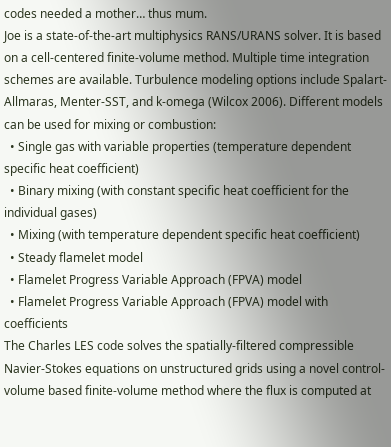codes needed a mother… thus mum.
Joe is a state-of-the-art multiphysics RANS/URANS solver. It is based on a cell-centered finite-volume method. Multiple time integration schemes are available. Turbulence modeling options include Spalart-Allmaras, Menter-SST, and k-omega (Wilcox 2006). Different models can be used for mixing or combustion:
  • Single gas with variable properties (temperature dependent specific heat coefficient)
  • Binary mixing (with constant specific heat coefficient for the individual gases)
  • Mixing (with temperature dependent specific heat coefficient)
  • Steady flamelet model
  • Flamelet Progress Variable Approach (FPVA) model
  • Flamelet Progress Variable Approach (FPVA) model with coefficients
The Charles LES code solves the spatially-filtered compressible Navier-Stokes equations on unstructured grids using a novel control-volume based finite-volume method where the flux is computed at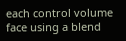each control volume face using a blend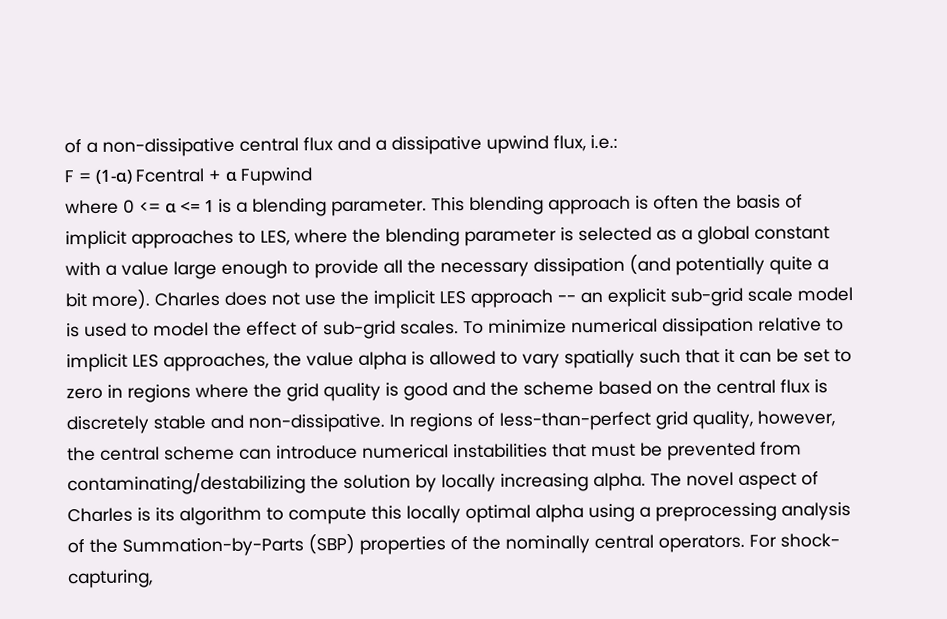of a non-dissipative central flux and a dissipative upwind flux, i.e.:
F = (1-α) Fcentral + α Fupwind
where 0 <= α <= 1 is a blending parameter. This blending approach is often the basis of implicit approaches to LES, where the blending parameter is selected as a global constant with a value large enough to provide all the necessary dissipation (and potentially quite a bit more). Charles does not use the implicit LES approach -- an explicit sub-grid scale model is used to model the effect of sub-grid scales. To minimize numerical dissipation relative to implicit LES approaches, the value alpha is allowed to vary spatially such that it can be set to zero in regions where the grid quality is good and the scheme based on the central flux is discretely stable and non-dissipative. In regions of less-than-perfect grid quality, however, the central scheme can introduce numerical instabilities that must be prevented from contaminating/destabilizing the solution by locally increasing alpha. The novel aspect of Charles is its algorithm to compute this locally optimal alpha using a preprocessing analysis of the Summation-by-Parts (SBP) properties of the nominally central operators. For shock-capturing,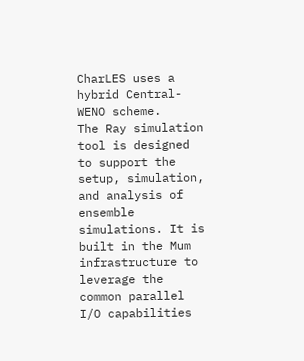CharLES uses a hybrid Central-WENO scheme.
The Ray simulation tool is designed to support the setup, simulation, and analysis of ensemble simulations. It is built in the Mum infrastructure to leverage the common parallel I/O capabilities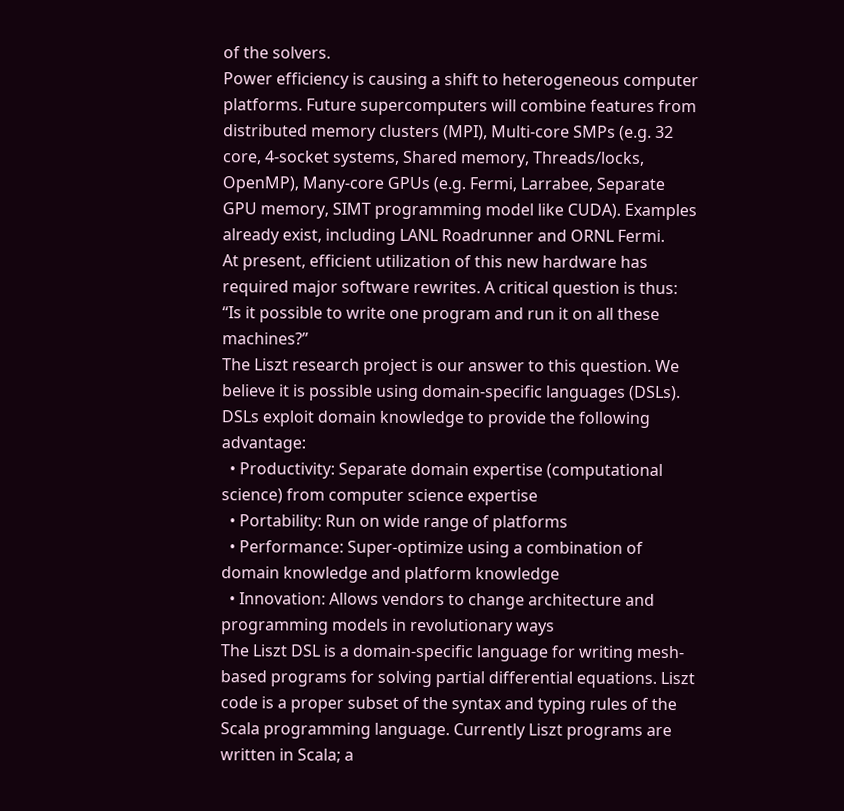of the solvers.
Power efficiency is causing a shift to heterogeneous computer platforms. Future supercomputers will combine features from distributed memory clusters (MPI), Multi-core SMPs (e.g. 32 core, 4-socket systems, Shared memory, Threads/locks, OpenMP), Many-core GPUs (e.g. Fermi, Larrabee, Separate GPU memory, SIMT programming model like CUDA). Examples already exist, including LANL Roadrunner and ORNL Fermi.
At present, efficient utilization of this new hardware has required major software rewrites. A critical question is thus:
“Is it possible to write one program and run it on all these machines?”
The Liszt research project is our answer to this question. We believe it is possible using domain-specific languages (DSLs). DSLs exploit domain knowledge to provide the following advantage:
  • Productivity: Separate domain expertise (computational science) from computer science expertise
  • Portability: Run on wide range of platforms
  • Performance: Super-optimize using a combination of domain knowledge and platform knowledge
  • Innovation: Allows vendors to change architecture and programming models in revolutionary ways
The Liszt DSL is a domain-specific language for writing mesh-based programs for solving partial differential equations. Liszt code is a proper subset of the syntax and typing rules of the Scala programming language. Currently Liszt programs are written in Scala; a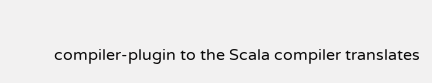compiler-plugin to the Scala compiler translates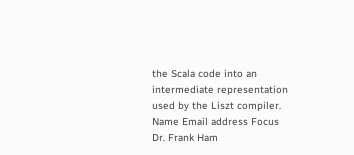the Scala code into an intermediate representation used by the Liszt compiler.
Name Email address Focus
Dr. Frank Ham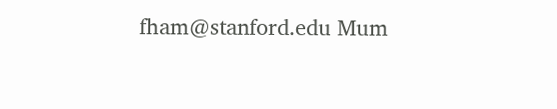fham@stanford.edu Mum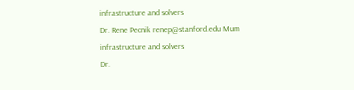infrastructure and solvers
Dr. Rene Pecnik renep@stanford.edu Mum infrastructure and solvers
Dr.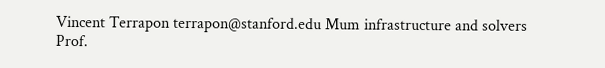Vincent Terrapon terrapon@stanford.edu Mum infrastructure and solvers
Prof.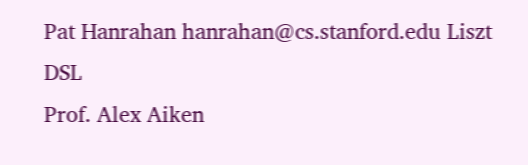Pat Hanrahan hanrahan@cs.stanford.edu Liszt DSL
Prof. Alex Aiken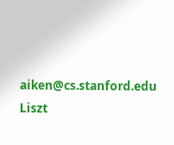aiken@cs.stanford.edu Liszt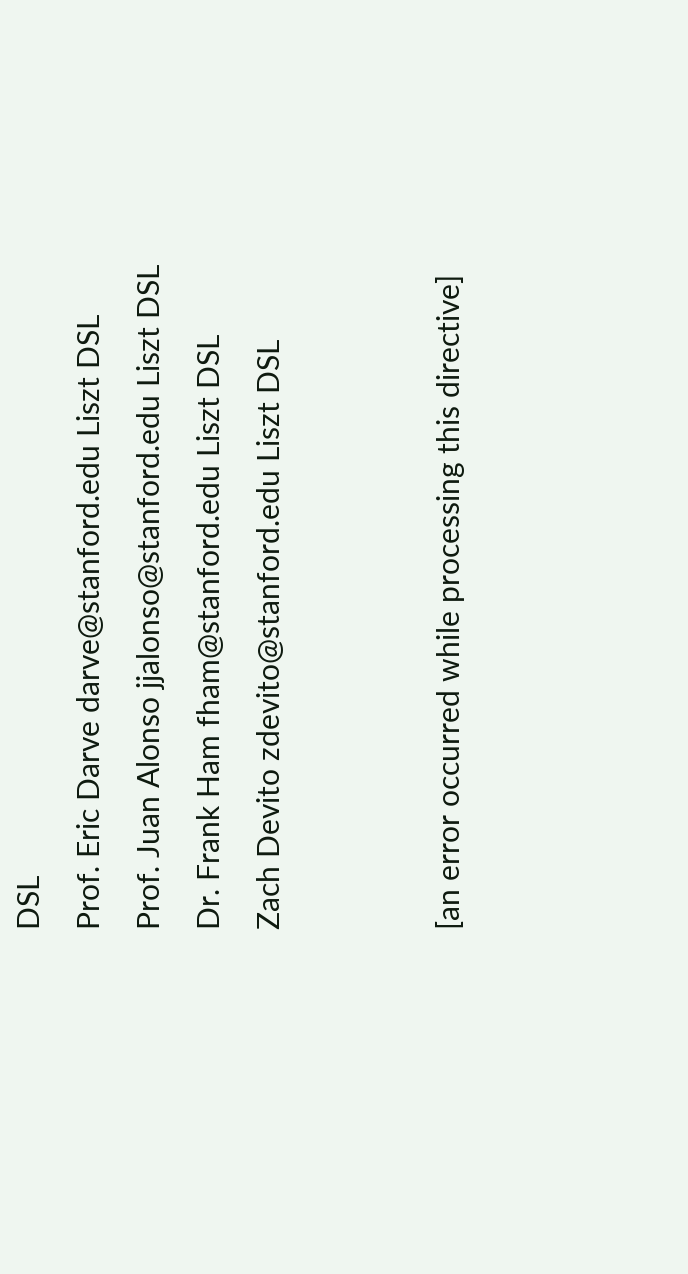DSL
Prof. Eric Darve darve@stanford.edu Liszt DSL
Prof. Juan Alonso jjalonso@stanford.edu Liszt DSL
Dr. Frank Ham fham@stanford.edu Liszt DSL
Zach Devito zdevito@stanford.edu Liszt DSL


[an error occurred while processing this directive]